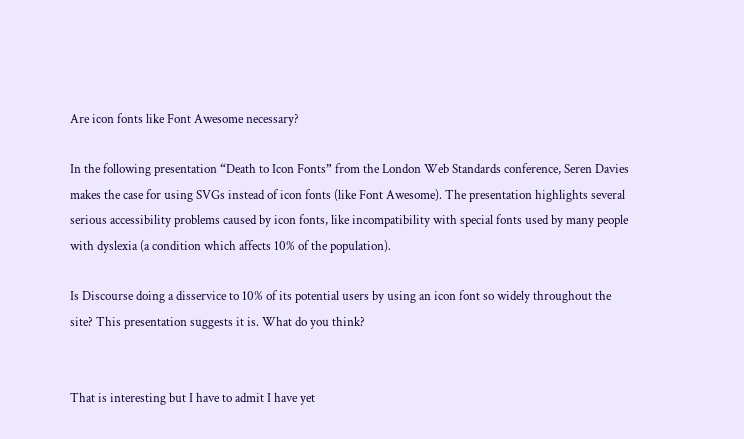Are icon fonts like Font Awesome necessary?

In the following presentation “Death to Icon Fonts” from the London Web Standards conference, Seren Davies makes the case for using SVGs instead of icon fonts (like Font Awesome). The presentation highlights several serious accessibility problems caused by icon fonts, like incompatibility with special fonts used by many people with dyslexia (a condition which affects 10% of the population).

Is Discourse doing a disservice to 10% of its potential users by using an icon font so widely throughout the site? This presentation suggests it is. What do you think?


That is interesting but I have to admit I have yet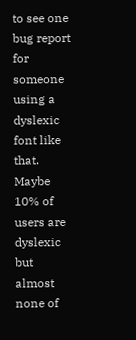to see one bug report for someone using a dyslexic font like that. Maybe 10% of users are dyslexic but almost none of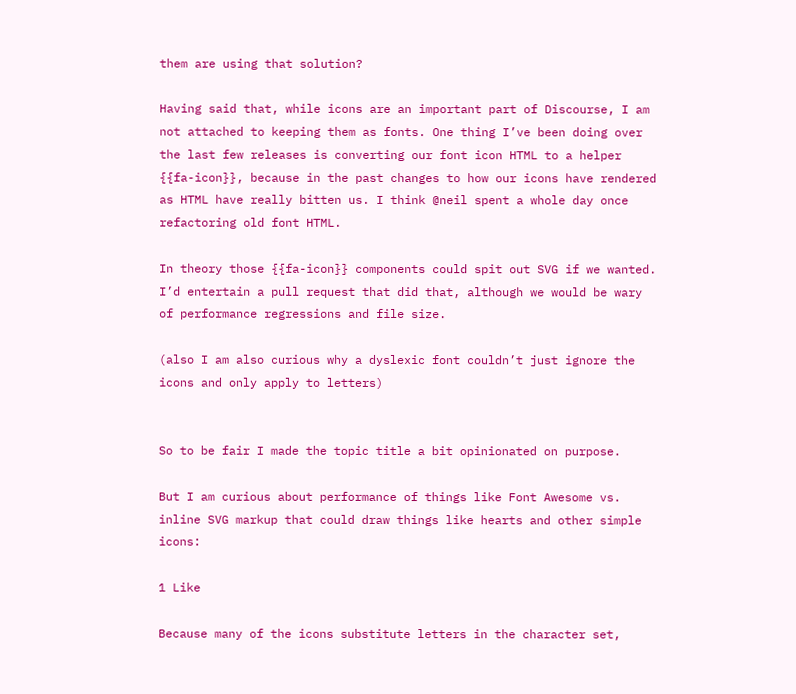them are using that solution?

Having said that, while icons are an important part of Discourse, I am not attached to keeping them as fonts. One thing I’ve been doing over the last few releases is converting our font icon HTML to a helper {{fa-icon}}, because in the past changes to how our icons have rendered as HTML have really bitten us. I think @neil spent a whole day once refactoring old font HTML.

In theory those {{fa-icon}} components could spit out SVG if we wanted. I’d entertain a pull request that did that, although we would be wary of performance regressions and file size.

(also I am also curious why a dyslexic font couldn’t just ignore the icons and only apply to letters)


So to be fair I made the topic title a bit opinionated on purpose.

But I am curious about performance of things like Font Awesome vs. inline SVG markup that could draw things like hearts and other simple icons:

1 Like

Because many of the icons substitute letters in the character set,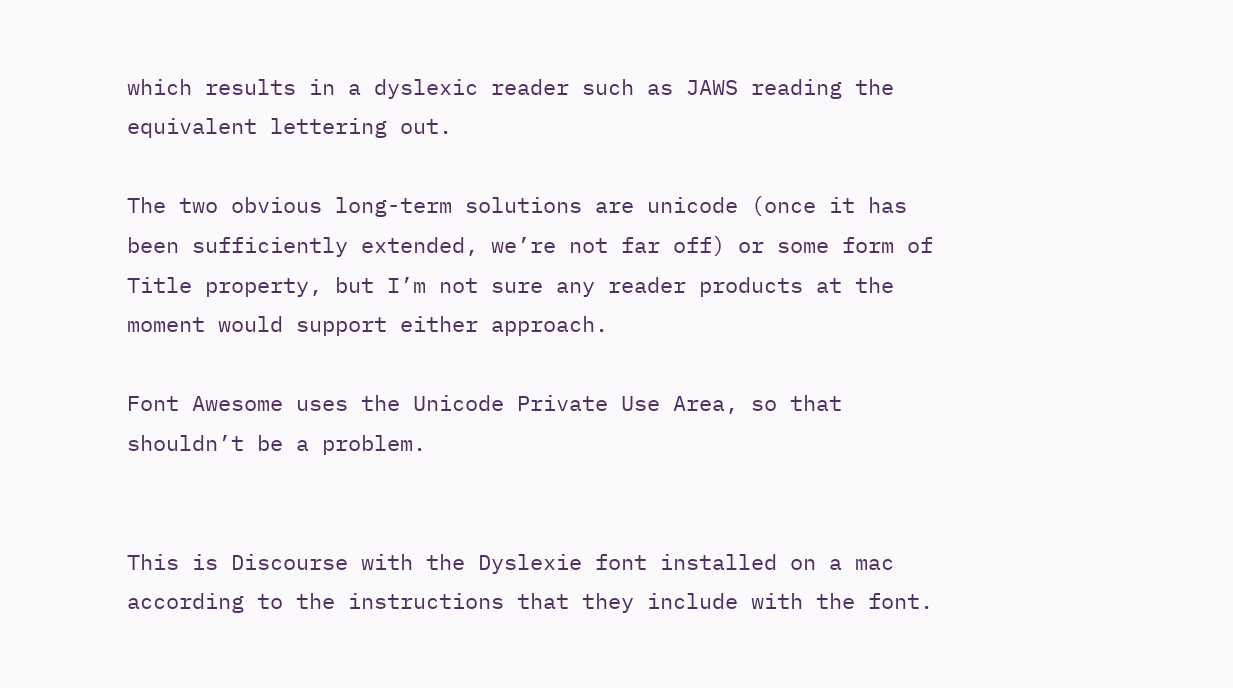which results in a dyslexic reader such as JAWS reading the equivalent lettering out.

The two obvious long-term solutions are unicode (once it has been sufficiently extended, we’re not far off) or some form of Title property, but I’m not sure any reader products at the moment would support either approach.

Font Awesome uses the Unicode Private Use Area, so that shouldn’t be a problem.


This is Discourse with the Dyslexie font installed on a mac according to the instructions that they include with the font.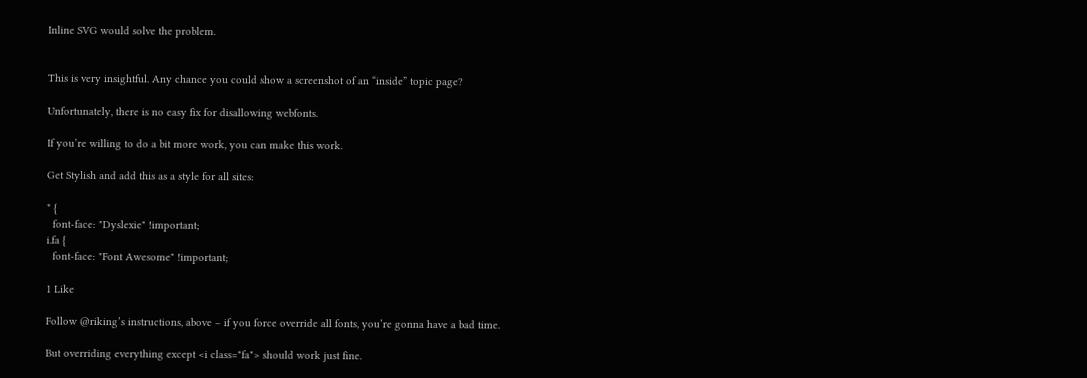Inline SVG would solve the problem.


This is very insightful. Any chance you could show a screenshot of an “inside” topic page?

Unfortunately, there is no easy fix for disallowing webfonts.

If you’re willing to do a bit more work, you can make this work.

Get Stylish and add this as a style for all sites:

* {
  font-face: "Dyslexie" !important;
i.fa {
  font-face: "Font Awesome" !important;

1 Like

Follow @riking’s instructions, above – if you force override all fonts, you’re gonna have a bad time.

But overriding everything except <i class="fa"> should work just fine.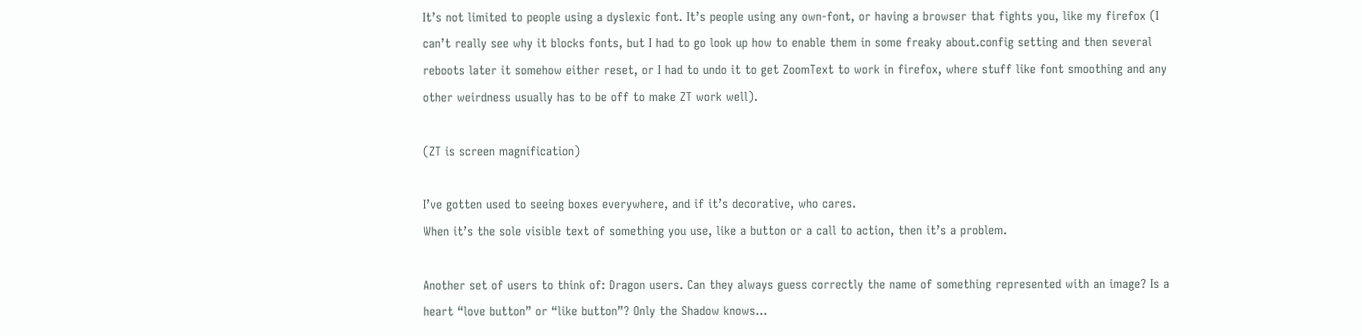It’s not limited to people using a dyslexic font. It’s people using any own-font, or having a browser that fights you, like my firefox (I can’t really see why it blocks fonts, but I had to go look up how to enable them in some freaky about.config setting and then several reboots later it somehow either reset, or I had to undo it to get ZoomText to work in firefox, where stuff like font smoothing and any other weirdness usually has to be off to make ZT work well).

(ZT is screen magnification)

I’ve gotten used to seeing boxes everywhere, and if it’s decorative, who cares.
When it’s the sole visible text of something you use, like a button or a call to action, then it’s a problem.

Another set of users to think of: Dragon users. Can they always guess correctly the name of something represented with an image? Is a heart “love button” or “like button”? Only the Shadow knows…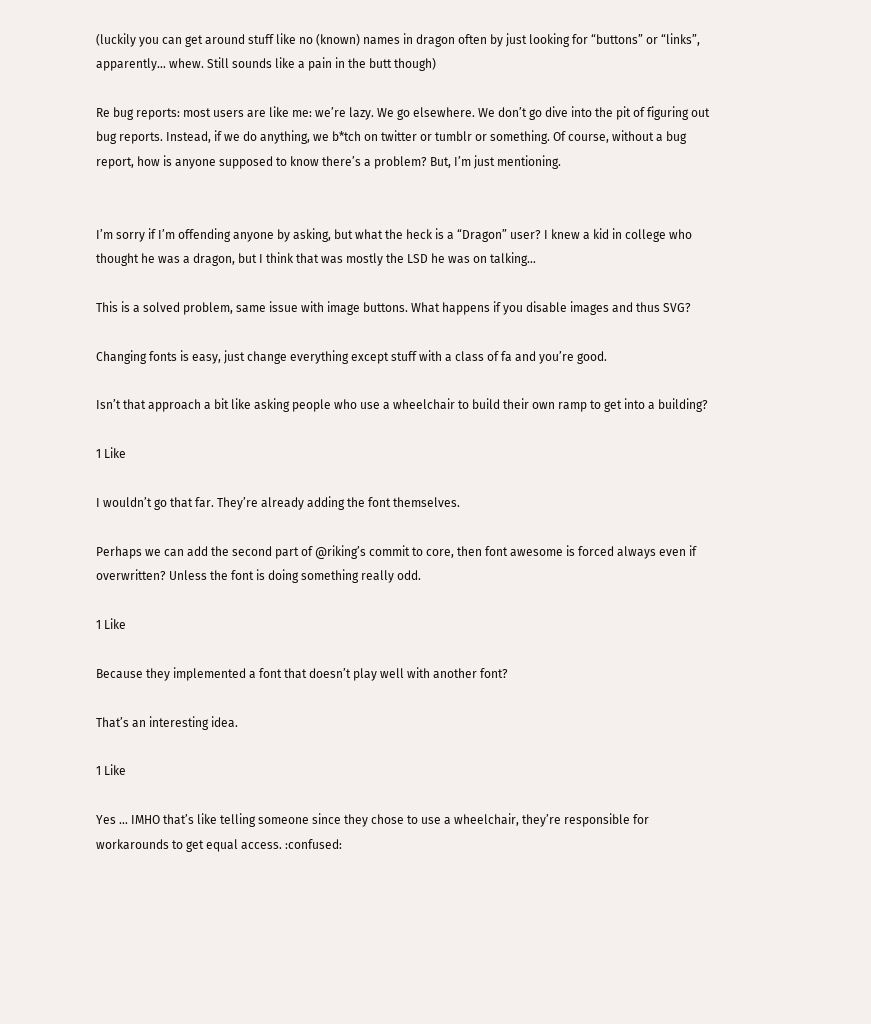(luckily you can get around stuff like no (known) names in dragon often by just looking for “buttons” or “links”, apparently… whew. Still sounds like a pain in the butt though)

Re bug reports: most users are like me: we’re lazy. We go elsewhere. We don’t go dive into the pit of figuring out bug reports. Instead, if we do anything, we b*tch on twitter or tumblr or something. Of course, without a bug report, how is anyone supposed to know there’s a problem? But, I’m just mentioning.


I’m sorry if I’m offending anyone by asking, but what the heck is a “Dragon” user? I knew a kid in college who thought he was a dragon, but I think that was mostly the LSD he was on talking…

This is a solved problem, same issue with image buttons. What happens if you disable images and thus SVG?

Changing fonts is easy, just change everything except stuff with a class of fa and you’re good.

Isn’t that approach a bit like asking people who use a wheelchair to build their own ramp to get into a building?

1 Like

I wouldn’t go that far. They’re already adding the font themselves.

Perhaps we can add the second part of @riking’s commit to core, then font awesome is forced always even if overwritten? Unless the font is doing something really odd.

1 Like

Because they implemented a font that doesn’t play well with another font?

That’s an interesting idea.

1 Like

Yes … IMHO that’s like telling someone since they chose to use a wheelchair, they’re responsible for workarounds to get equal access. :confused: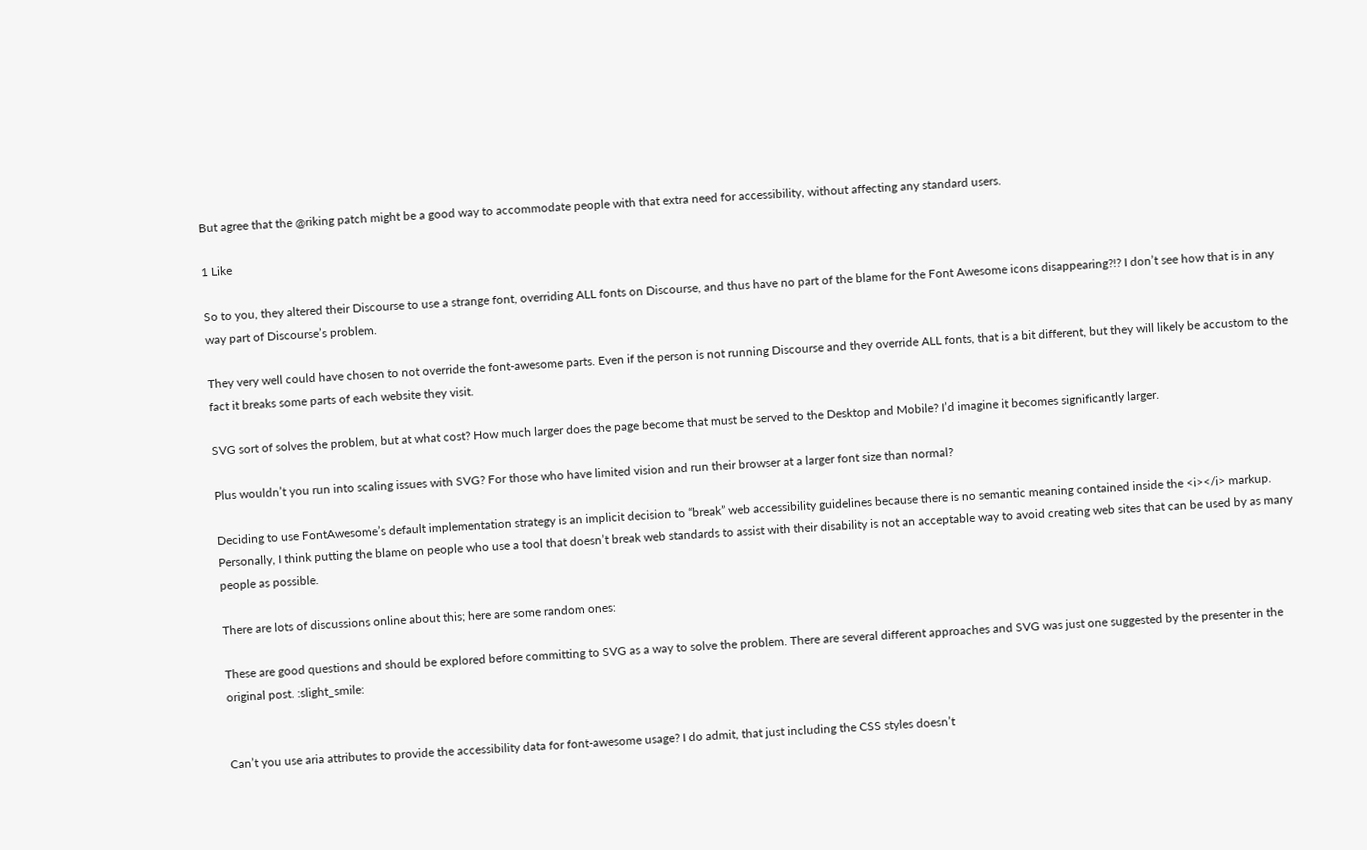But agree that the @riking patch might be a good way to accommodate people with that extra need for accessibility, without affecting any standard users.

1 Like

So to you, they altered their Discourse to use a strange font, overriding ALL fonts on Discourse, and thus have no part of the blame for the Font Awesome icons disappearing?!? I don’t see how that is in any way part of Discourse’s problem.

They very well could have chosen to not override the font-awesome parts. Even if the person is not running Discourse and they override ALL fonts, that is a bit different, but they will likely be accustom to the fact it breaks some parts of each website they visit.

SVG sort of solves the problem, but at what cost? How much larger does the page become that must be served to the Desktop and Mobile? I’d imagine it becomes significantly larger.

Plus wouldn’t you run into scaling issues with SVG? For those who have limited vision and run their browser at a larger font size than normal?

Deciding to use FontAwesome’s default implementation strategy is an implicit decision to “break” web accessibility guidelines because there is no semantic meaning contained inside the <i></i> markup. Personally, I think putting the blame on people who use a tool that doesn’t break web standards to assist with their disability is not an acceptable way to avoid creating web sites that can be used by as many people as possible.

There are lots of discussions online about this; here are some random ones:

These are good questions and should be explored before committing to SVG as a way to solve the problem. There are several different approaches and SVG was just one suggested by the presenter in the original post. :slight_smile:


Can’t you use aria attributes to provide the accessibility data for font-awesome usage? I do admit, that just including the CSS styles doesn’t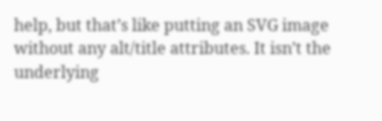help, but that’s like putting an SVG image without any alt/title attributes. It isn’t the underlying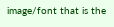image/font that is the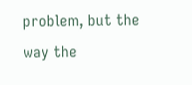problem, but the way the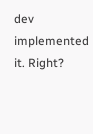dev implemented it. Right?